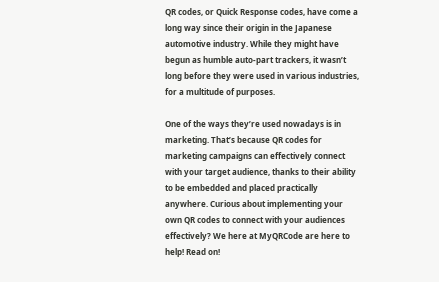QR codes, or Quick Response codes, have come a long way since their origin in the Japanese automotive industry. While they might have begun as humble auto-part trackers, it wasn’t long before they were used in various industries, for a multitude of purposes.

One of the ways they’re used nowadays is in marketing. That’s because QR codes for marketing campaigns can effectively connect with your target audience, thanks to their ability to be embedded and placed practically anywhere. Curious about implementing your own QR codes to connect with your audiences effectively? We here at MyQRCode are here to help! Read on!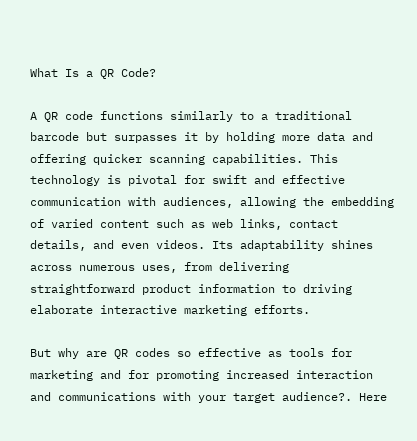What Is a QR Code?

A QR code functions similarly to a traditional barcode but surpasses it by holding more data and offering quicker scanning capabilities. This technology is pivotal for swift and effective communication with audiences, allowing the embedding of varied content such as web links, contact details, and even videos. Its adaptability shines across numerous uses, from delivering straightforward product information to driving elaborate interactive marketing efforts.

But why are QR codes so effective as tools for marketing and for promoting increased interaction and communications with your target audience?. Here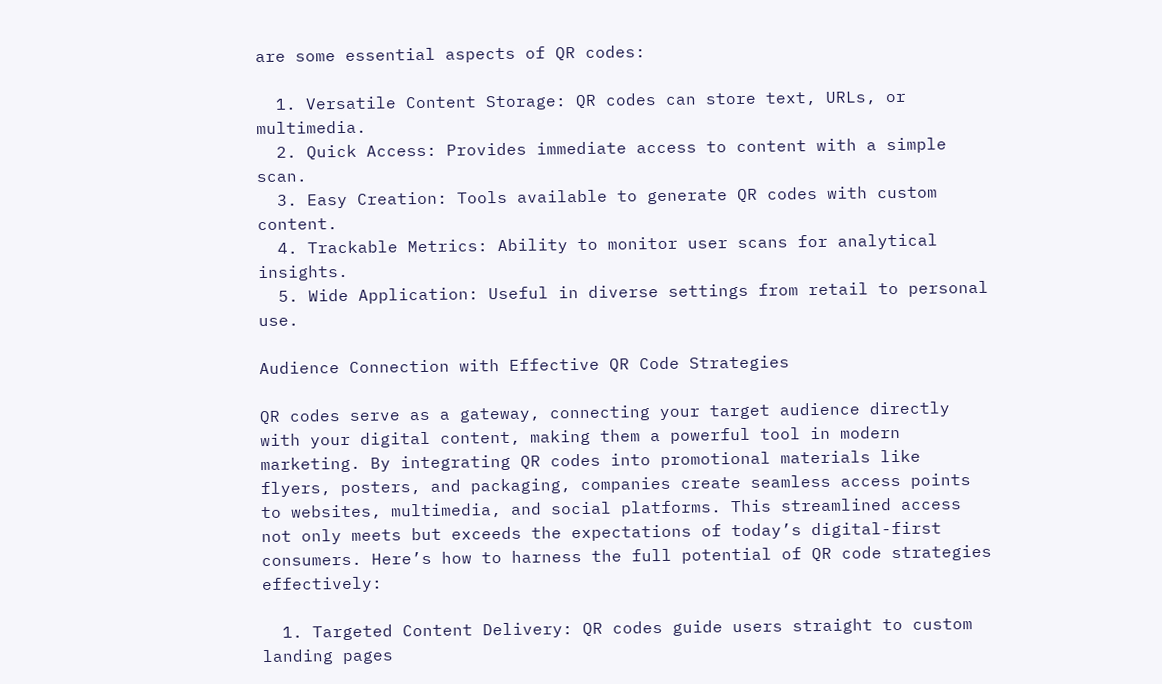are some essential aspects of QR codes:

  1. Versatile Content Storage: QR codes can store text, URLs, or multimedia.
  2. Quick Access: Provides immediate access to content with a simple scan.
  3. Easy Creation: Tools available to generate QR codes with custom content.
  4. Trackable Metrics: Ability to monitor user scans for analytical insights.
  5. Wide Application: Useful in diverse settings from retail to personal use.

Audience Connection with Effective QR Code Strategies

QR codes serve as a gateway, connecting your target audience directly with your digital content, making them a powerful tool in modern marketing. By integrating QR codes into promotional materials like flyers, posters, and packaging, companies create seamless access points to websites, multimedia, and social platforms. This streamlined access not only meets but exceeds the expectations of today’s digital-first consumers. Here’s how to harness the full potential of QR code strategies effectively:

  1. Targeted Content Delivery: QR codes guide users straight to custom landing pages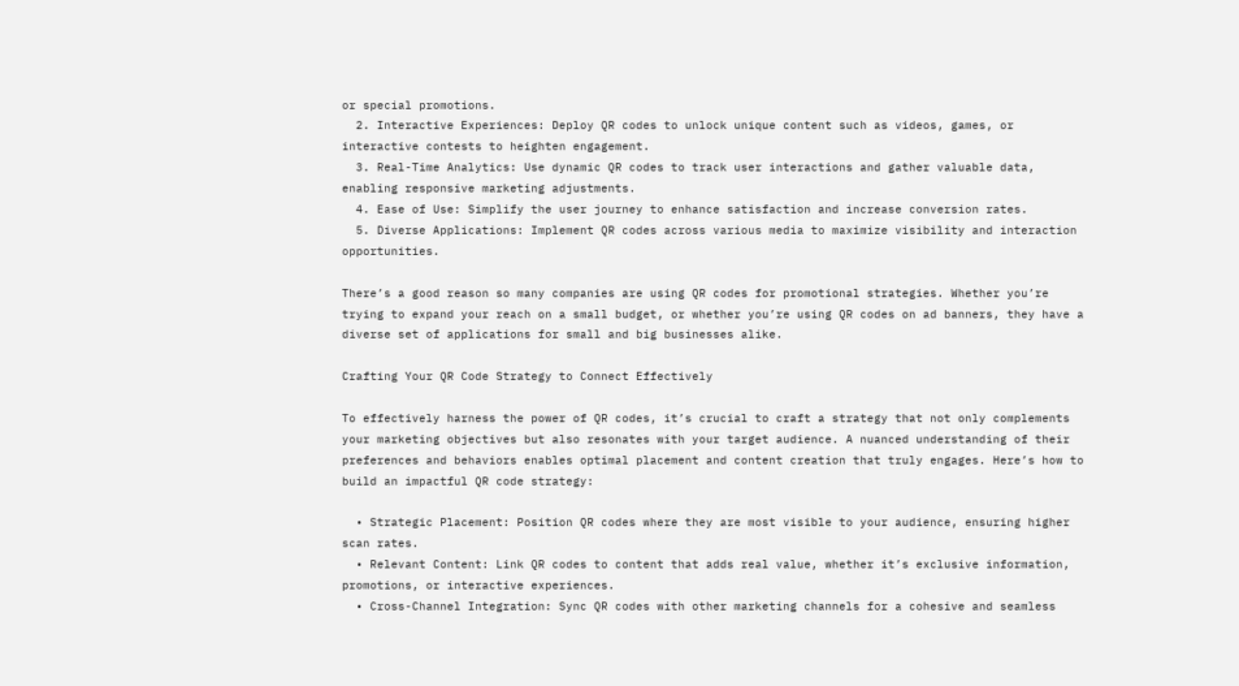or special promotions.
  2. Interactive Experiences: Deploy QR codes to unlock unique content such as videos, games, or interactive contests to heighten engagement.
  3. Real-Time Analytics: Use dynamic QR codes to track user interactions and gather valuable data, enabling responsive marketing adjustments.
  4. Ease of Use: Simplify the user journey to enhance satisfaction and increase conversion rates.
  5. Diverse Applications: Implement QR codes across various media to maximize visibility and interaction opportunities.

There’s a good reason so many companies are using QR codes for promotional strategies. Whether you’re trying to expand your reach on a small budget, or whether you’re using QR codes on ad banners, they have a diverse set of applications for small and big businesses alike.

Crafting Your QR Code Strategy to Connect Effectively

To effectively harness the power of QR codes, it’s crucial to craft a strategy that not only complements your marketing objectives but also resonates with your target audience. A nuanced understanding of their preferences and behaviors enables optimal placement and content creation that truly engages. Here’s how to build an impactful QR code strategy:

  • Strategic Placement: Position QR codes where they are most visible to your audience, ensuring higher scan rates.
  • Relevant Content: Link QR codes to content that adds real value, whether it’s exclusive information, promotions, or interactive experiences.
  • Cross-Channel Integration: Sync QR codes with other marketing channels for a cohesive and seamless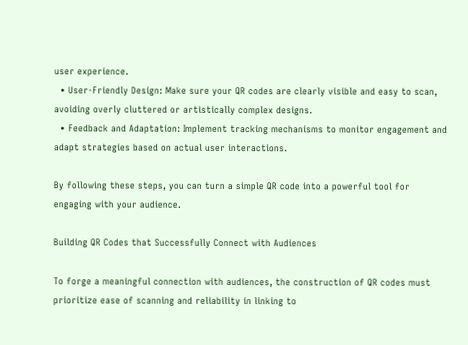user experience.
  • User-Friendly Design: Make sure your QR codes are clearly visible and easy to scan, avoiding overly cluttered or artistically complex designs.
  • Feedback and Adaptation: Implement tracking mechanisms to monitor engagement and adapt strategies based on actual user interactions.

By following these steps, you can turn a simple QR code into a powerful tool for engaging with your audience.

Building QR Codes that Successfully Connect with Audiences

To forge a meaningful connection with audiences, the construction of QR codes must prioritize ease of scanning and reliability in linking to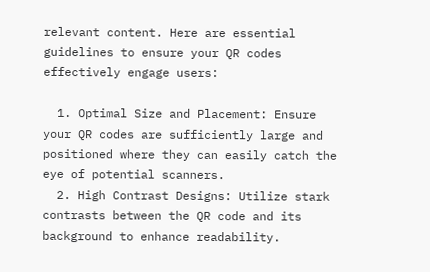relevant content. Here are essential guidelines to ensure your QR codes effectively engage users:

  1. Optimal Size and Placement: Ensure your QR codes are sufficiently large and positioned where they can easily catch the eye of potential scanners.
  2. High Contrast Designs: Utilize stark contrasts between the QR code and its background to enhance readability.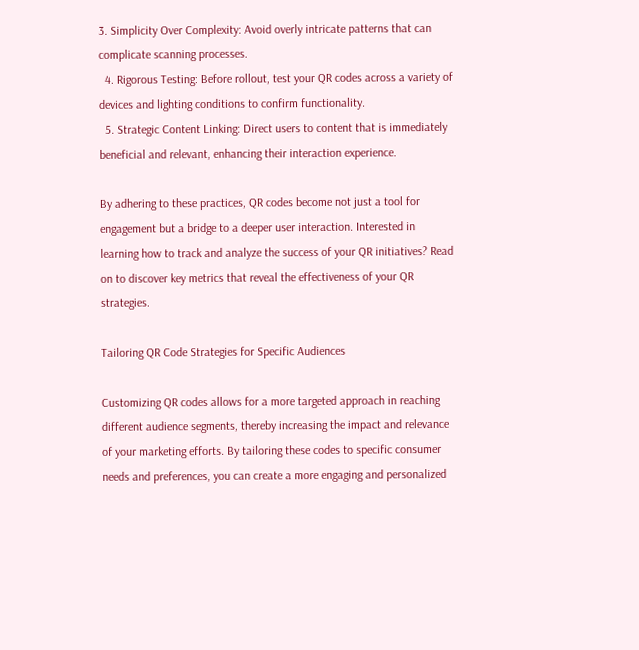3. Simplicity Over Complexity: Avoid overly intricate patterns that can complicate scanning processes.
  4. Rigorous Testing: Before rollout, test your QR codes across a variety of devices and lighting conditions to confirm functionality.
  5. Strategic Content Linking: Direct users to content that is immediately beneficial and relevant, enhancing their interaction experience.

By adhering to these practices, QR codes become not just a tool for engagement but a bridge to a deeper user interaction. Interested in learning how to track and analyze the success of your QR initiatives? Read on to discover key metrics that reveal the effectiveness of your QR strategies.

Tailoring QR Code Strategies for Specific Audiences

Customizing QR codes allows for a more targeted approach in reaching different audience segments, thereby increasing the impact and relevance of your marketing efforts. By tailoring these codes to specific consumer needs and preferences, you can create a more engaging and personalized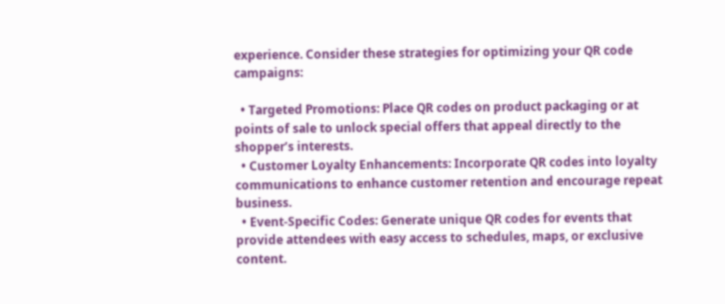experience. Consider these strategies for optimizing your QR code campaigns:

  • Targeted Promotions: Place QR codes on product packaging or at points of sale to unlock special offers that appeal directly to the shopper’s interests.
  • Customer Loyalty Enhancements: Incorporate QR codes into loyalty communications to enhance customer retention and encourage repeat business.
  • Event-Specific Codes: Generate unique QR codes for events that provide attendees with easy access to schedules, maps, or exclusive content.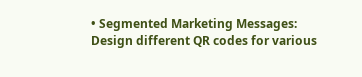• Segmented Marketing Messages: Design different QR codes for various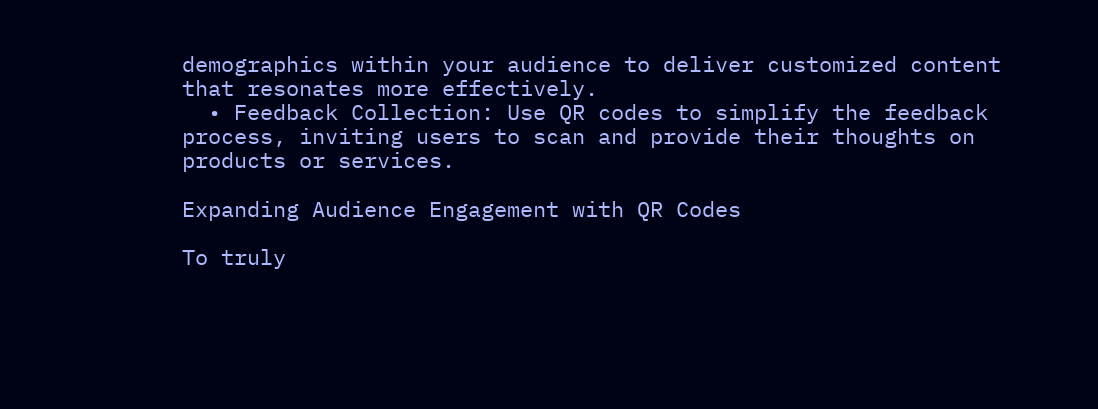demographics within your audience to deliver customized content that resonates more effectively.
  • Feedback Collection: Use QR codes to simplify the feedback process, inviting users to scan and provide their thoughts on products or services.

Expanding Audience Engagement with QR Codes

To truly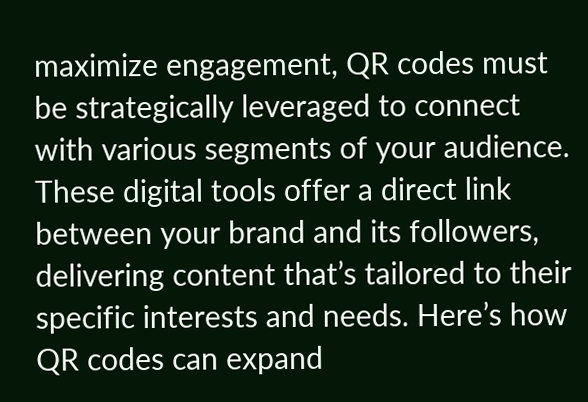maximize engagement, QR codes must be strategically leveraged to connect with various segments of your audience. These digital tools offer a direct link between your brand and its followers, delivering content that’s tailored to their specific interests and needs. Here’s how QR codes can expand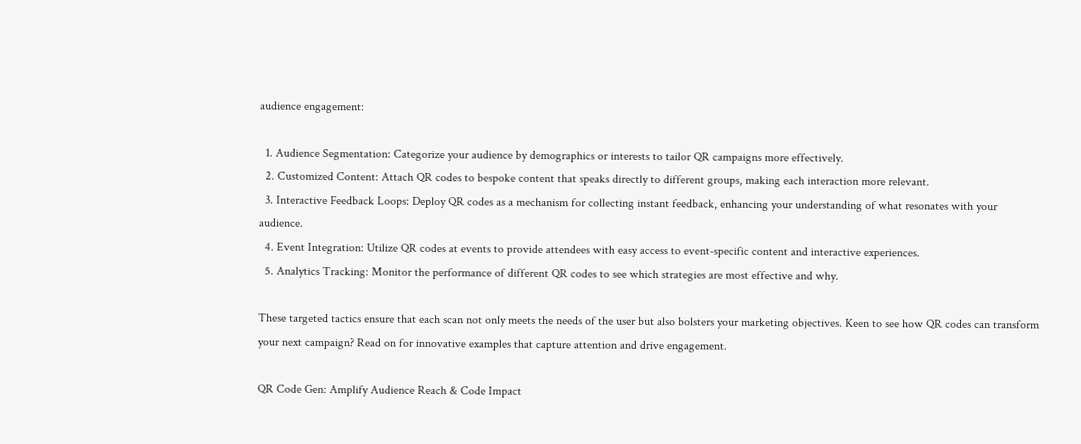audience engagement:

  1. Audience Segmentation: Categorize your audience by demographics or interests to tailor QR campaigns more effectively.
  2. Customized Content: Attach QR codes to bespoke content that speaks directly to different groups, making each interaction more relevant.
  3. Interactive Feedback Loops: Deploy QR codes as a mechanism for collecting instant feedback, enhancing your understanding of what resonates with your audience.
  4. Event Integration: Utilize QR codes at events to provide attendees with easy access to event-specific content and interactive experiences.
  5. Analytics Tracking: Monitor the performance of different QR codes to see which strategies are most effective and why.

These targeted tactics ensure that each scan not only meets the needs of the user but also bolsters your marketing objectives. Keen to see how QR codes can transform your next campaign? Read on for innovative examples that capture attention and drive engagement.

QR Code Gen: Amplify Audience Reach & Code Impact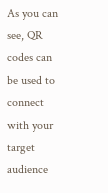As you can see, QR codes can be used to connect with your target audience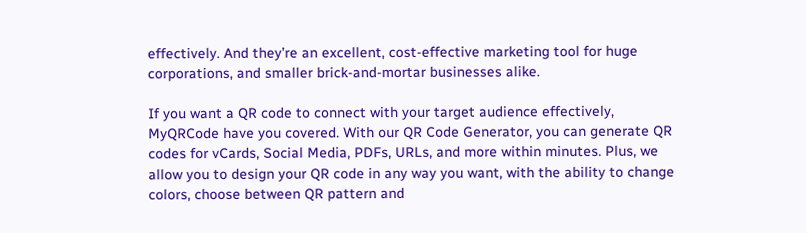effectively. And they’re an excellent, cost-effective marketing tool for huge corporations, and smaller brick-and-mortar businesses alike.

If you want a QR code to connect with your target audience effectively, MyQRCode have you covered. With our QR Code Generator, you can generate QR codes for vCards, Social Media, PDFs, URLs, and more within minutes. Plus, we allow you to design your QR code in any way you want, with the ability to change colors, choose between QR pattern and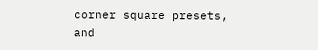corner square presets, and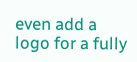even add a logo for a fully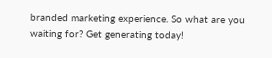branded marketing experience. So what are you waiting for? Get generating today!